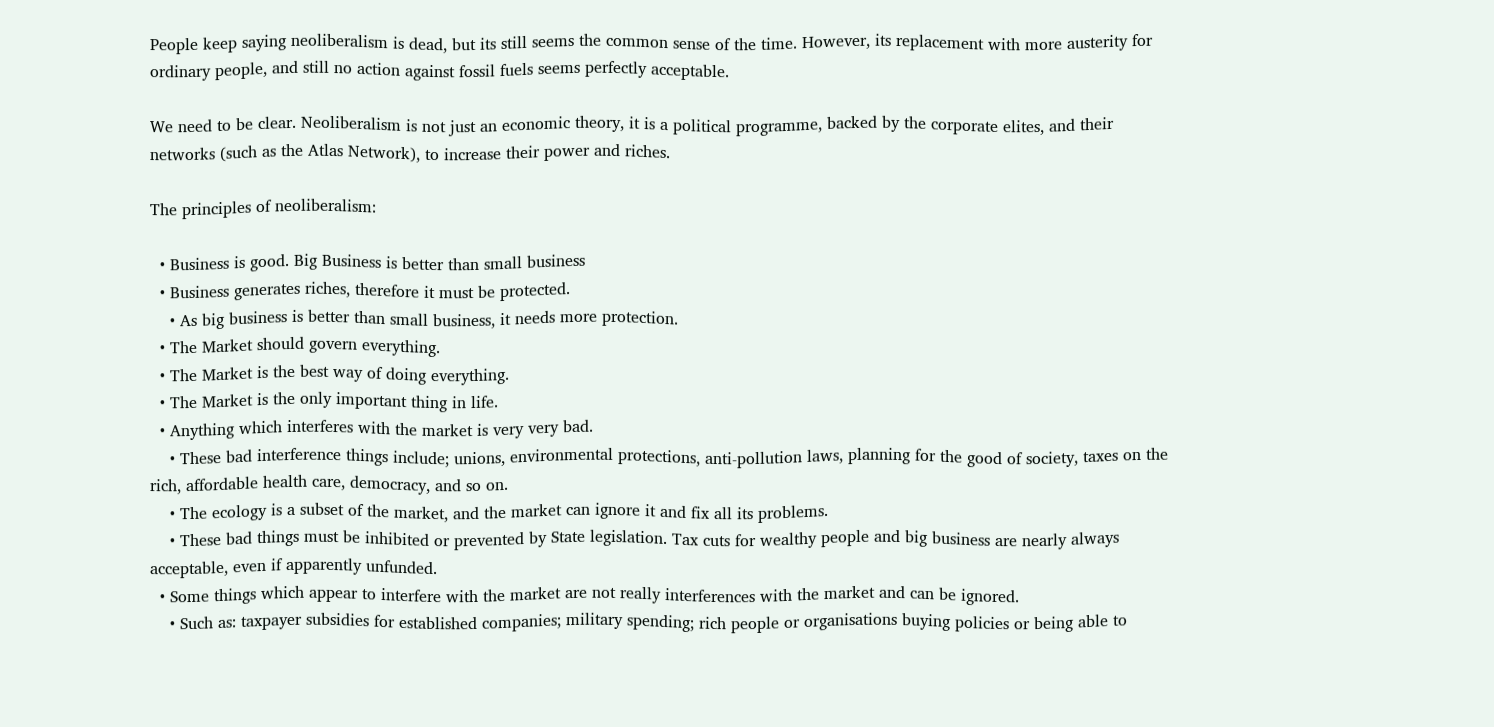People keep saying neoliberalism is dead, but its still seems the common sense of the time. However, its replacement with more austerity for ordinary people, and still no action against fossil fuels seems perfectly acceptable.

We need to be clear. Neoliberalism is not just an economic theory, it is a political programme, backed by the corporate elites, and their networks (such as the Atlas Network), to increase their power and riches.

The principles of neoliberalism:

  • Business is good. Big Business is better than small business
  • Business generates riches, therefore it must be protected.
    • As big business is better than small business, it needs more protection.
  • The Market should govern everything.
  • The Market is the best way of doing everything.
  • The Market is the only important thing in life.
  • Anything which interferes with the market is very very bad.
    • These bad interference things include; unions, environmental protections, anti-pollution laws, planning for the good of society, taxes on the rich, affordable health care, democracy, and so on.
    • The ecology is a subset of the market, and the market can ignore it and fix all its problems.
    • These bad things must be inhibited or prevented by State legislation. Tax cuts for wealthy people and big business are nearly always acceptable, even if apparently unfunded.
  • Some things which appear to interfere with the market are not really interferences with the market and can be ignored.
    • Such as: taxpayer subsidies for established companies; military spending; rich people or organisations buying policies or being able to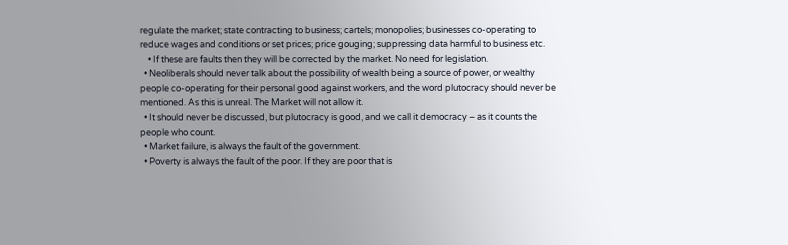regulate the market; state contracting to business; cartels; monopolies; businesses co-operating to reduce wages and conditions or set prices; price gouging; suppressing data harmful to business etc.
    • If these are faults then they will be corrected by the market. No need for legislation.
  • Neoliberals should never talk about the possibility of wealth being a source of power, or wealthy people co-operating for their personal good against workers, and the word plutocracy should never be mentioned. As this is unreal. The Market will not allow it.
  • It should never be discussed, but plutocracy is good, and we call it democracy – as it counts the people who count.
  • Market failure, is always the fault of the government.
  • Poverty is always the fault of the poor. If they are poor that is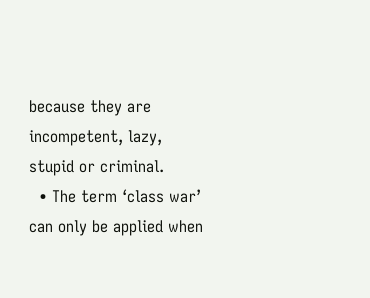because they are incompetent, lazy, stupid or criminal.
  • The term ‘class war’ can only be applied when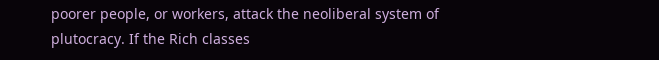poorer people, or workers, attack the neoliberal system of plutocracy. If the Rich classes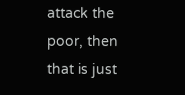attack the poor, then that is just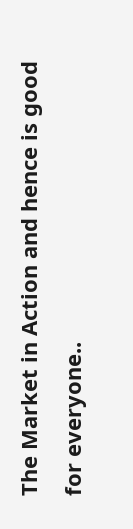The Market in Action and hence is good for everyone..